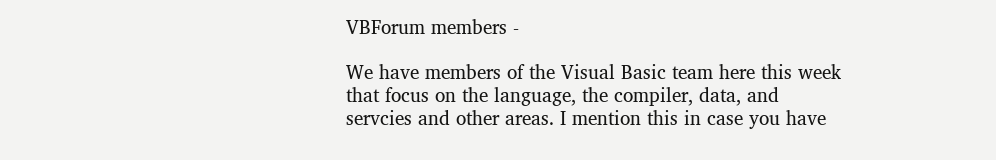VBForum members -

We have members of the Visual Basic team here this week that focus on the language, the compiler, data, and servcies and other areas. I mention this in case you have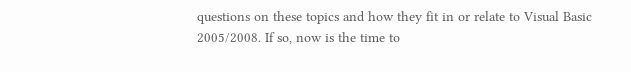questions on these topics and how they fit in or relate to Visual Basic 2005/2008. If so, now is the time to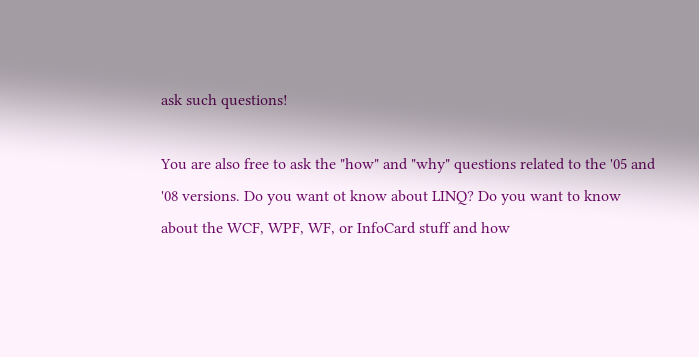ask such questions!

You are also free to ask the "how" and "why" questions related to the '05 and '08 versions. Do you want ot know about LINQ? Do you want to know about the WCF, WPF, WF, or InfoCard stuff and how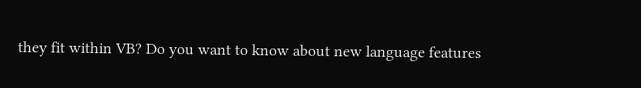they fit within VB? Do you want to know about new language features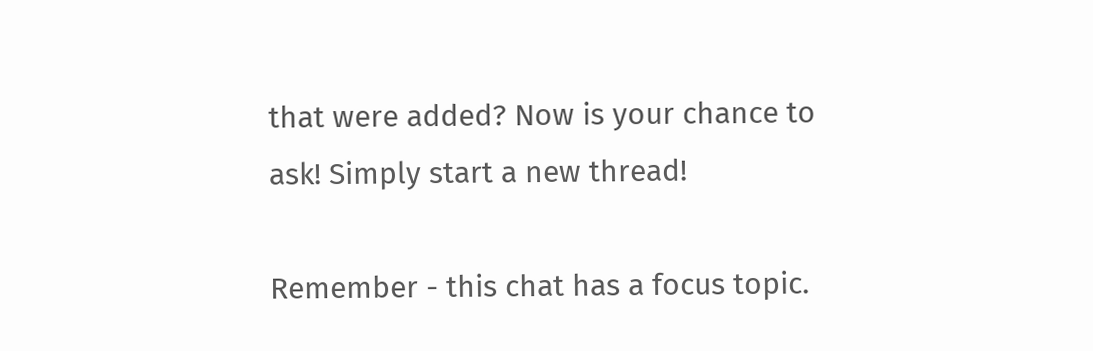that were added? Now is your chance to ask! Simply start a new thread!

Remember - this chat has a focus topic.